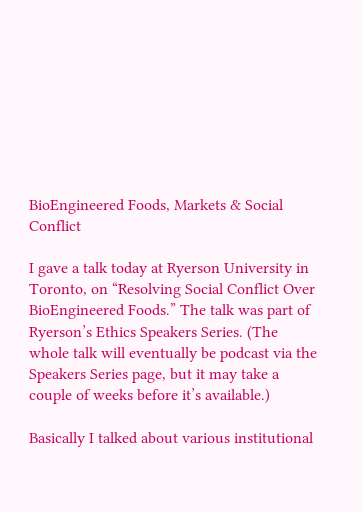BioEngineered Foods, Markets & Social Conflict

I gave a talk today at Ryerson University in Toronto, on “Resolving Social Conflict Over BioEngineered Foods.” The talk was part of Ryerson’s Ethics Speakers Series. (The whole talk will eventually be podcast via the Speakers Series page, but it may take a couple of weeks before it’s available.)

Basically I talked about various institutional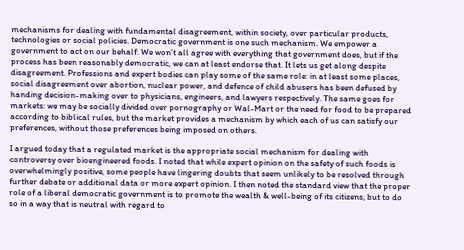mechanisms for dealing with fundamental disagreement, within society, over particular products, technologies or social policies. Democratic government is one such mechanism. We empower a government to act on our behalf. We won’t all agree with everything that government does, but if the process has been reasonably democratic, we can at least endorse that. It lets us get along despite disagreement. Professions and expert bodies can play some of the same role: in at least some places, social disagreement over abortion, nuclear power, and defence of child abusers has been defused by handing decision-making over to physicians, engineers, and lawyers respectively. The same goes for markets: we may be socially divided over pornography or Wal-Mart or the need for food to be prepared according to biblical rules, but the market provides a mechanism by which each of us can satisfy our preferences, without those preferences being imposed on others.

I argued today that a regulated market is the appropriate social mechanism for dealing with controversy over bioengineered foods. I noted that while expert opinion on the safety of such foods is overwhelmingly positive, some people have lingering doubts that seem unlikely to be resolved through further debate or additional data or more expert opinion. I then noted the standard view that the proper role of a liberal democratic government is to promote the wealth & well-being of its citizens, but to do so in a way that is neutral with regard to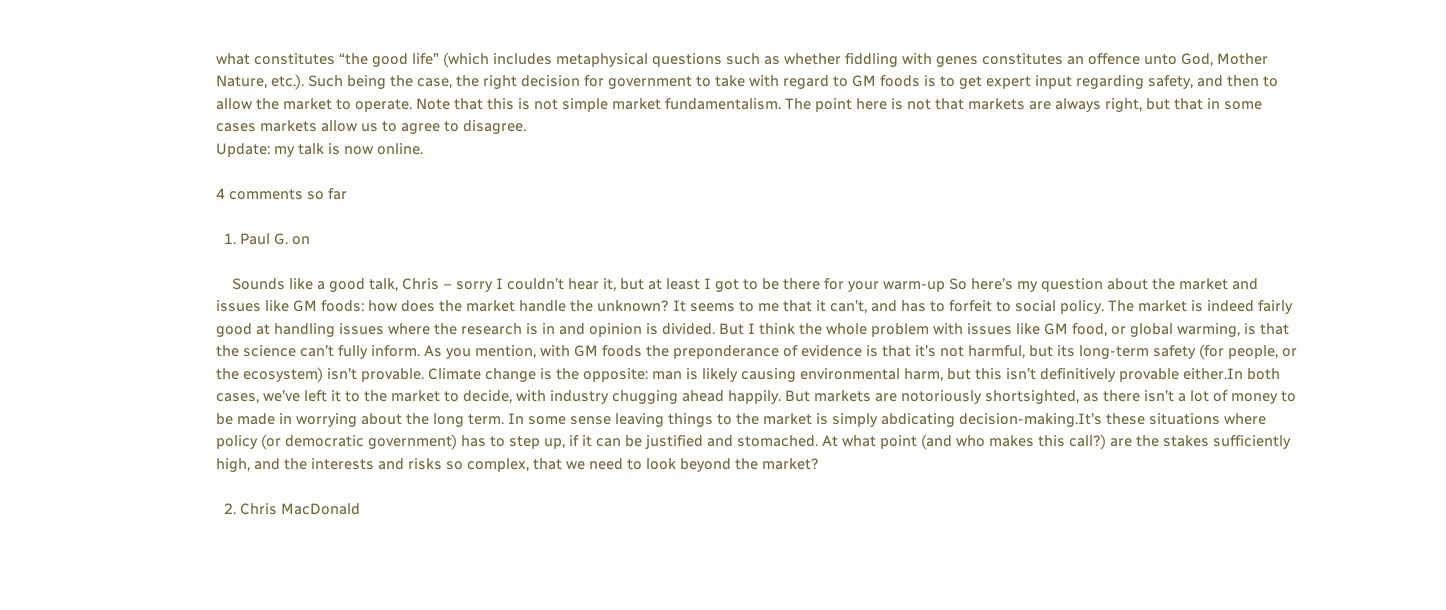what constitutes “the good life” (which includes metaphysical questions such as whether fiddling with genes constitutes an offence unto God, Mother Nature, etc.). Such being the case, the right decision for government to take with regard to GM foods is to get expert input regarding safety, and then to allow the market to operate. Note that this is not simple market fundamentalism. The point here is not that markets are always right, but that in some cases markets allow us to agree to disagree.
Update: my talk is now online.

4 comments so far

  1. Paul G. on

    Sounds like a good talk, Chris – sorry I couldn’t hear it, but at least I got to be there for your warm-up So here’s my question about the market and issues like GM foods: how does the market handle the unknown? It seems to me that it can’t, and has to forfeit to social policy. The market is indeed fairly good at handling issues where the research is in and opinion is divided. But I think the whole problem with issues like GM food, or global warming, is that the science can’t fully inform. As you mention, with GM foods the preponderance of evidence is that it’s not harmful, but its long-term safety (for people, or the ecosystem) isn’t provable. Climate change is the opposite: man is likely causing environmental harm, but this isn’t definitively provable either.In both cases, we’ve left it to the market to decide, with industry chugging ahead happily. But markets are notoriously shortsighted, as there isn’t a lot of money to be made in worrying about the long term. In some sense leaving things to the market is simply abdicating decision-making.It’s these situations where policy (or democratic government) has to step up, if it can be justified and stomached. At what point (and who makes this call?) are the stakes sufficiently high, and the interests and risks so complex, that we need to look beyond the market?

  2. Chris MacDonald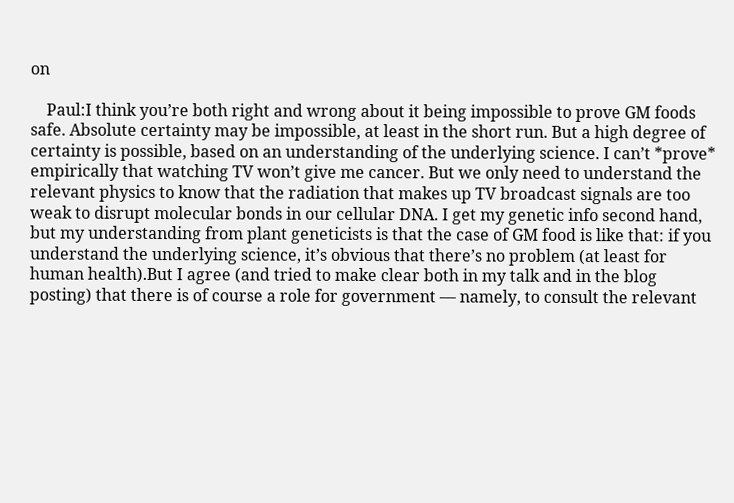on

    Paul:I think you’re both right and wrong about it being impossible to prove GM foods safe. Absolute certainty may be impossible, at least in the short run. But a high degree of certainty is possible, based on an understanding of the underlying science. I can’t *prove* empirically that watching TV won’t give me cancer. But we only need to understand the relevant physics to know that the radiation that makes up TV broadcast signals are too weak to disrupt molecular bonds in our cellular DNA. I get my genetic info second hand, but my understanding from plant geneticists is that the case of GM food is like that: if you understand the underlying science, it’s obvious that there’s no problem (at least for human health).But I agree (and tried to make clear both in my talk and in the blog posting) that there is of course a role for government — namely, to consult the relevant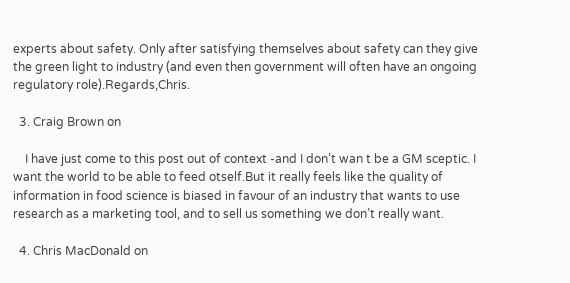experts about safety. Only after satisfying themselves about safety can they give the green light to industry (and even then government will often have an ongoing regulatory role).Regards,Chris.

  3. Craig Brown on

    I have just come to this post out of context -and I don’t wan t be a GM sceptic. I want the world to be able to feed otself.But it really feels like the quality of information in food science is biased in favour of an industry that wants to use research as a marketing tool, and to sell us something we don’t really want.

  4. Chris MacDonald on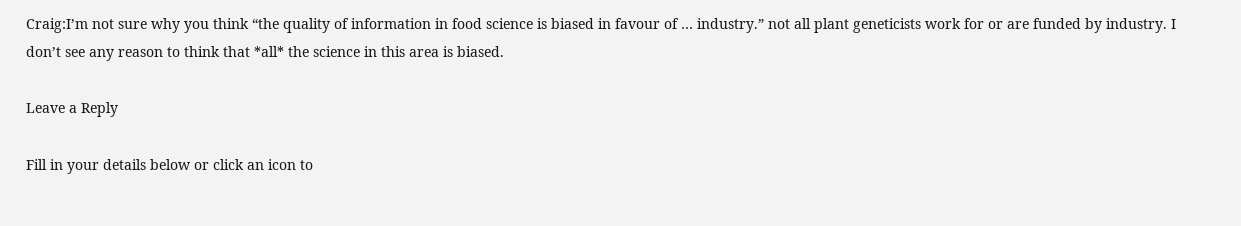Craig:I’m not sure why you think “the quality of information in food science is biased in favour of … industry.” not all plant geneticists work for or are funded by industry. I don’t see any reason to think that *all* the science in this area is biased.

Leave a Reply

Fill in your details below or click an icon to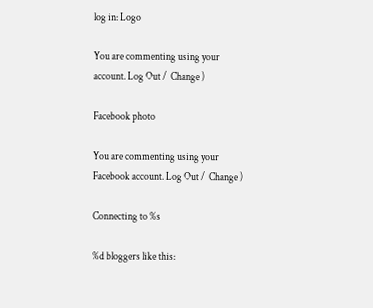log in: Logo

You are commenting using your account. Log Out /  Change )

Facebook photo

You are commenting using your Facebook account. Log Out /  Change )

Connecting to %s

%d bloggers like this: